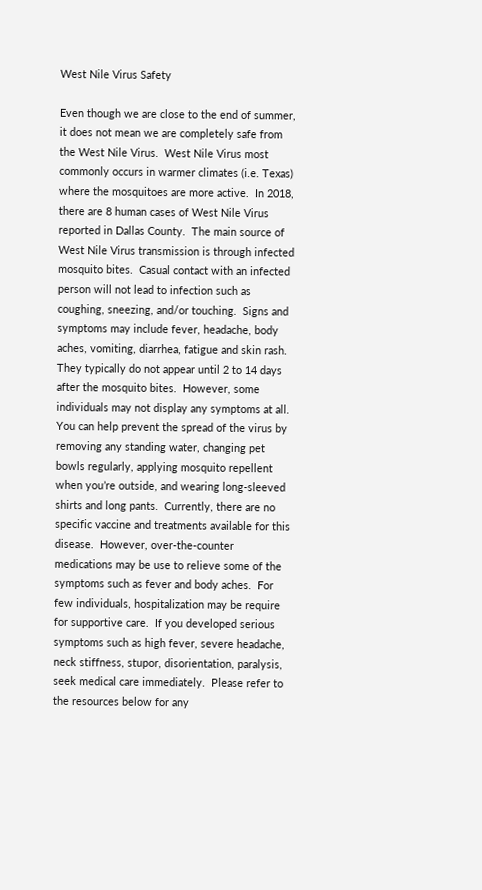West Nile Virus Safety

Even though we are close to the end of summer, it does not mean we are completely safe from the West Nile Virus.  West Nile Virus most commonly occurs in warmer climates (i.e. Texas) where the mosquitoes are more active.  In 2018, there are 8 human cases of West Nile Virus reported in Dallas County.  The main source of West Nile Virus transmission is through infected mosquito bites.  Casual contact with an infected person will not lead to infection such as coughing, sneezing, and/or touching.  Signs and symptoms may include fever, headache, body aches, vomiting, diarrhea, fatigue and skin rash.  They typically do not appear until 2 to 14 days after the mosquito bites.  However, some individuals may not display any symptoms at all.  You can help prevent the spread of the virus by removing any standing water, changing pet bowls regularly, applying mosquito repellent when you’re outside, and wearing long-sleeved shirts and long pants.  Currently, there are no specific vaccine and treatments available for this disease.  However, over-the-counter medications may be use to relieve some of the symptoms such as fever and body aches.  For few individuals, hospitalization may be require for supportive care.  If you developed serious symptoms such as high fever, severe headache, neck stiffness, stupor, disorientation, paralysis, seek medical care immediately.  Please refer to the resources below for any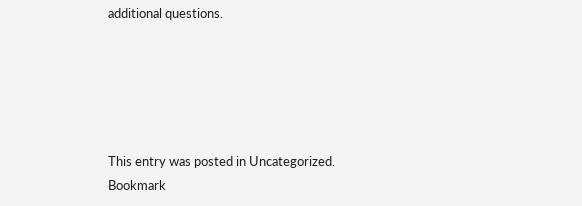additional questions.





This entry was posted in Uncategorized. Bookmark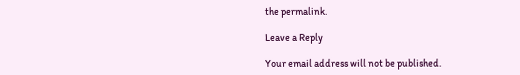the permalink.

Leave a Reply

Your email address will not be published.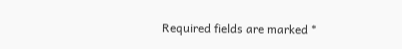Required fields are marked *